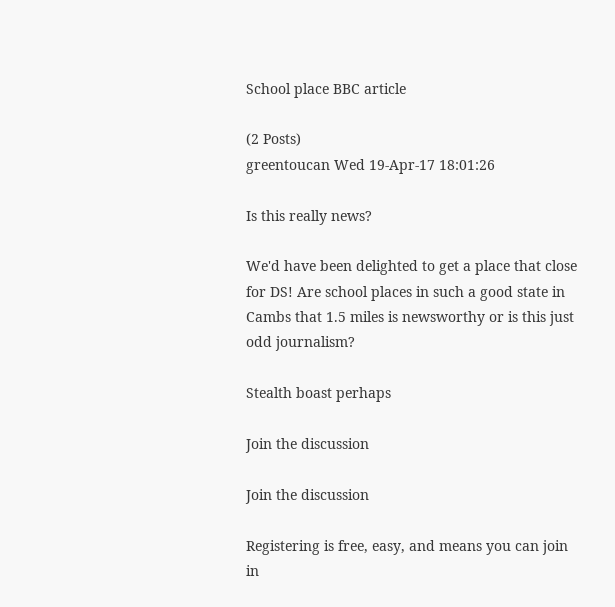School place BBC article

(2 Posts)
greentoucan Wed 19-Apr-17 18:01:26

Is this really news?

We'd have been delighted to get a place that close for DS! Are school places in such a good state in Cambs that 1.5 miles is newsworthy or is this just odd journalism?

Stealth boast perhaps

Join the discussion

Join the discussion

Registering is free, easy, and means you can join in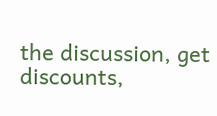the discussion, get discounts,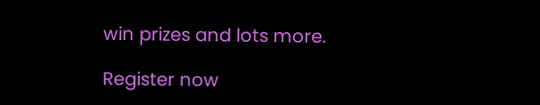win prizes and lots more.

Register now